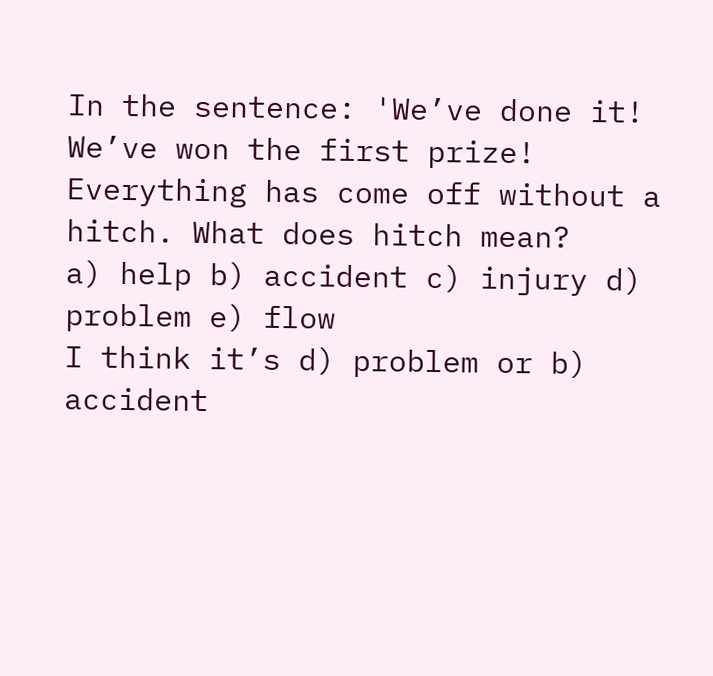In the sentence: 'We’ve done it! We’ve won the first prize! Everything has come off without a hitch. What does hitch mean?
a) help b) accident c) injury d) problem e) flow
I think it’s d) problem or b) accident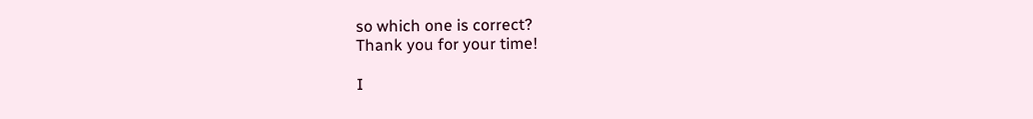so which one is correct?
Thank you for your time!

I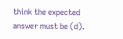think the expected answer must be (d).